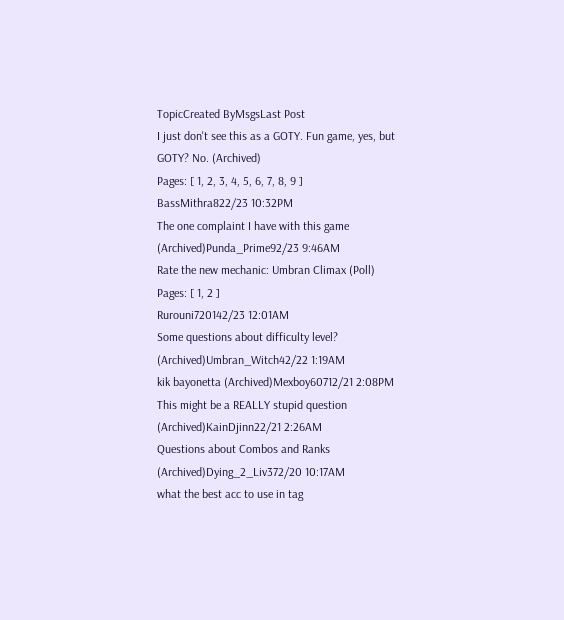TopicCreated ByMsgsLast Post
I just don't see this as a GOTY. Fun game, yes, but GOTY? No. (Archived)
Pages: [ 1, 2, 3, 4, 5, 6, 7, 8, 9 ]
BassMithra822/23 10:32PM
The one complaint I have with this game (Archived)Punda_Prime92/23 9:46AM
Rate the new mechanic: Umbran Climax (Poll)
Pages: [ 1, 2 ]
Rurouni720142/23 12:01AM
Some questions about difficulty level? (Archived)Umbran_Witch42/22 1:19AM
kik bayonetta (Archived)Mexboy60712/21 2:08PM
This might be a REALLY stupid question (Archived)KainDjinn22/21 2:26AM
Questions about Combos and Ranks (Archived)Dying_2_Liv372/20 10:17AM
what the best acc to use in tag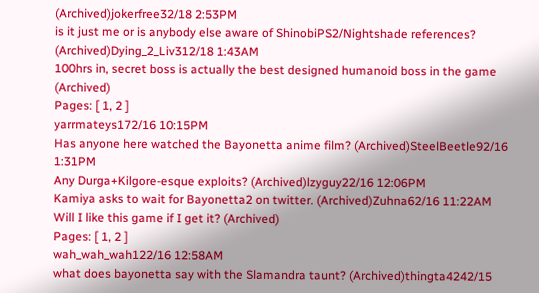(Archived)jokerfree32/18 2:53PM
is it just me or is anybody else aware of ShinobiPS2/Nightshade references? (Archived)Dying_2_Liv312/18 1:43AM
100hrs in, secret boss is actually the best designed humanoid boss in the game (Archived)
Pages: [ 1, 2 ]
yarrmateys172/16 10:15PM
Has anyone here watched the Bayonetta anime film? (Archived)SteelBeetle92/16 1:31PM
Any Durga+Kilgore-esque exploits? (Archived)lzyguy22/16 12:06PM
Kamiya asks to wait for Bayonetta2 on twitter. (Archived)Zuhna62/16 11:22AM
Will I like this game if I get it? (Archived)
Pages: [ 1, 2 ]
wah_wah_wah122/16 12:58AM
what does bayonetta say with the Slamandra taunt? (Archived)thingta4242/15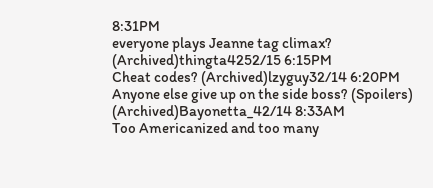8:31PM
everyone plays Jeanne tag climax? (Archived)thingta4252/15 6:15PM
Cheat codes? (Archived)lzyguy32/14 6:20PM
Anyone else give up on the side boss? (Spoilers) (Archived)Bayonetta_42/14 8:33AM
Too Americanized and too many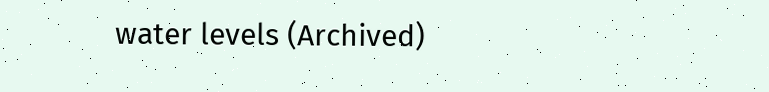water levels (Archived)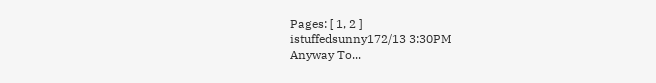Pages: [ 1, 2 ]
istuffedsunny172/13 3:30PM
Anyway To...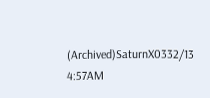(Archived)SaturnX0332/13 4:57AM